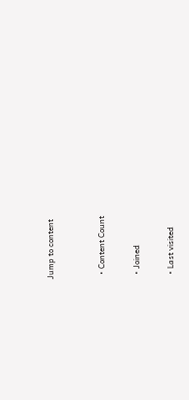Jump to content


  • Content Count

  • Joined

  • Last visited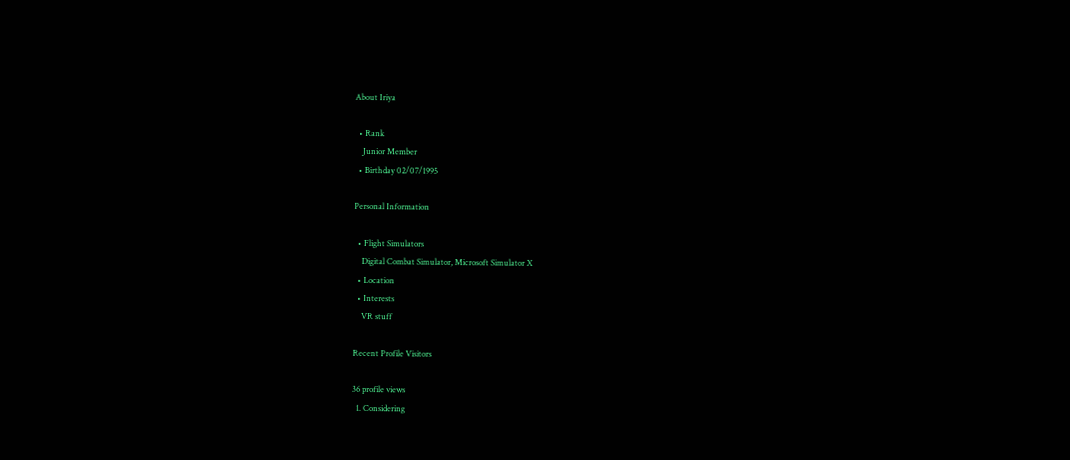About Iriya

  • Rank
    Junior Member
  • Birthday 02/07/1995

Personal Information

  • Flight Simulators
    Digital Combat Simulator, Microsoft Simulator X
  • Location
  • Interests
    VR stuff

Recent Profile Visitors

36 profile views
  1. Considering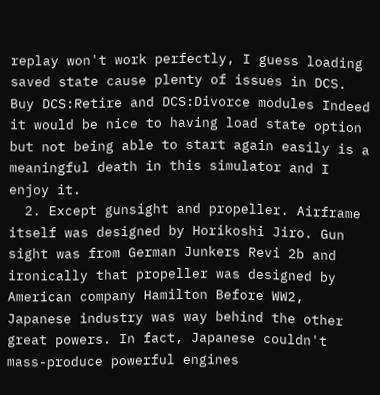replay won't work perfectly, I guess loading saved state cause plenty of issues in DCS. Buy DCS:Retire and DCS:Divorce modules Indeed it would be nice to having load state option but not being able to start again easily is a meaningful death in this simulator and I enjoy it.
  2. Except gunsight and propeller. Airframe itself was designed by Horikoshi Jiro. Gun sight was from German Junkers Revi 2b and ironically that propeller was designed by American company Hamilton Before WW2, Japanese industry was way behind the other great powers. In fact, Japanese couldn't mass-produce powerful engines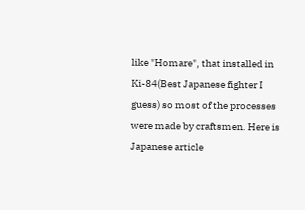like "Homare", that installed in Ki-84(Best Japanese fighter I guess) so most of the processes were made by craftsmen. Here is Japanese article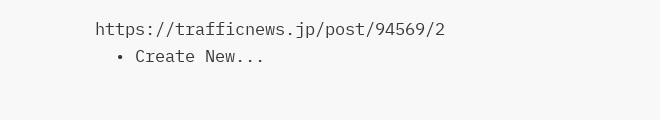https://trafficnews.jp/post/94569/2
  • Create New...